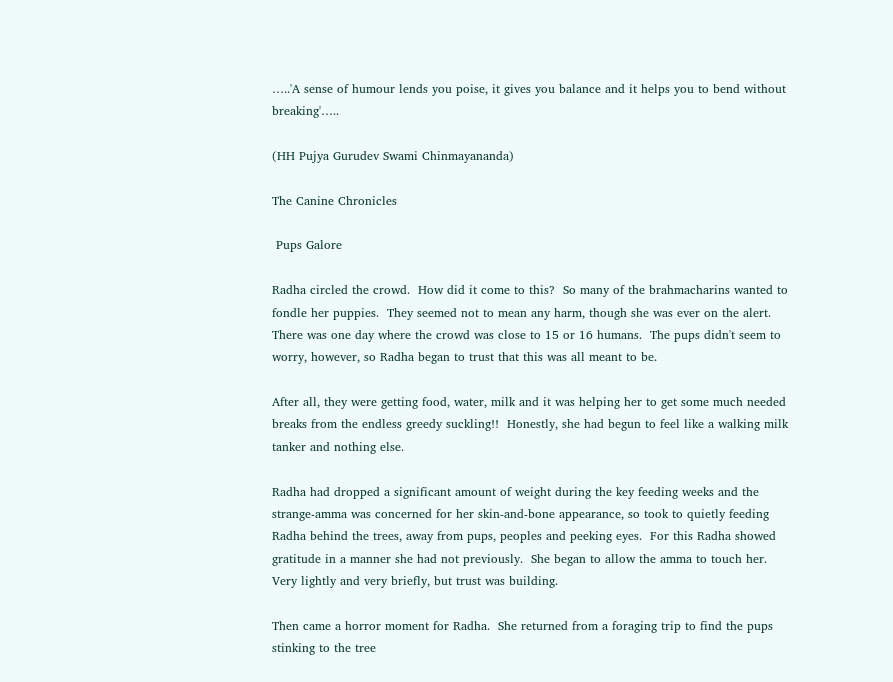…..'A sense of humour lends you poise, it gives you balance and it helps you to bend without breaking'…..

(HH Pujya Gurudev Swami Chinmayananda)

The Canine Chronicles

 Pups Galore

Radha circled the crowd.  How did it come to this?  So many of the brahmacharins wanted to fondle her puppies.  They seemed not to mean any harm, though she was ever on the alert.  There was one day where the crowd was close to 15 or 16 humans.  The pups didn't seem to worry, however, so Radha began to trust that this was all meant to be.

After all, they were getting food, water, milk and it was helping her to get some much needed breaks from the endless greedy suckling!!  Honestly, she had begun to feel like a walking milk tanker and nothing else.

Radha had dropped a significant amount of weight during the key feeding weeks and the strange-amma was concerned for her skin-and-bone appearance, so took to quietly feeding Radha behind the trees, away from pups, peoples and peeking eyes.  For this Radha showed gratitude in a manner she had not previously.  She began to allow the amma to touch her.  Very lightly and very briefly, but trust was building.

Then came a horror moment for Radha.  She returned from a foraging trip to find the pups stinking to the tree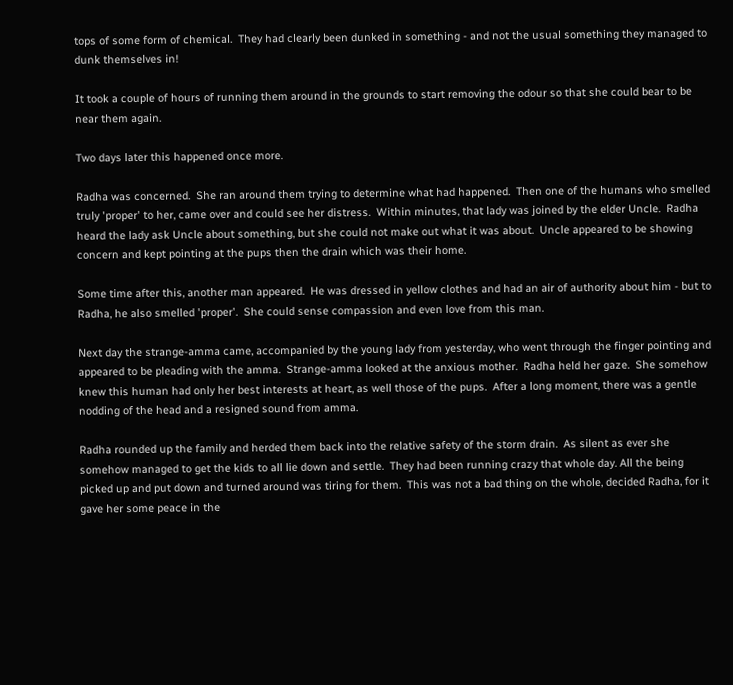tops of some form of chemical.  They had clearly been dunked in something - and not the usual something they managed to dunk themselves in!

It took a couple of hours of running them around in the grounds to start removing the odour so that she could bear to be near them again.

Two days later this happened once more.

Radha was concerned.  She ran around them trying to determine what had happened.  Then one of the humans who smelled truly 'proper' to her, came over and could see her distress.  Within minutes, that lady was joined by the elder Uncle.  Radha heard the lady ask Uncle about something, but she could not make out what it was about.  Uncle appeared to be showing concern and kept pointing at the pups then the drain which was their home.

Some time after this, another man appeared.  He was dressed in yellow clothes and had an air of authority about him - but to Radha, he also smelled 'proper'.  She could sense compassion and even love from this man.

Next day the strange-amma came, accompanied by the young lady from yesterday, who went through the finger pointing and appeared to be pleading with the amma.  Strange-amma looked at the anxious mother.  Radha held her gaze.  She somehow knew this human had only her best interests at heart, as well those of the pups.  After a long moment, there was a gentle nodding of the head and a resigned sound from amma.

Radha rounded up the family and herded them back into the relative safety of the storm drain.  As silent as ever she somehow managed to get the kids to all lie down and settle.  They had been running crazy that whole day. All the being picked up and put down and turned around was tiring for them.  This was not a bad thing on the whole, decided Radha, for it gave her some peace in the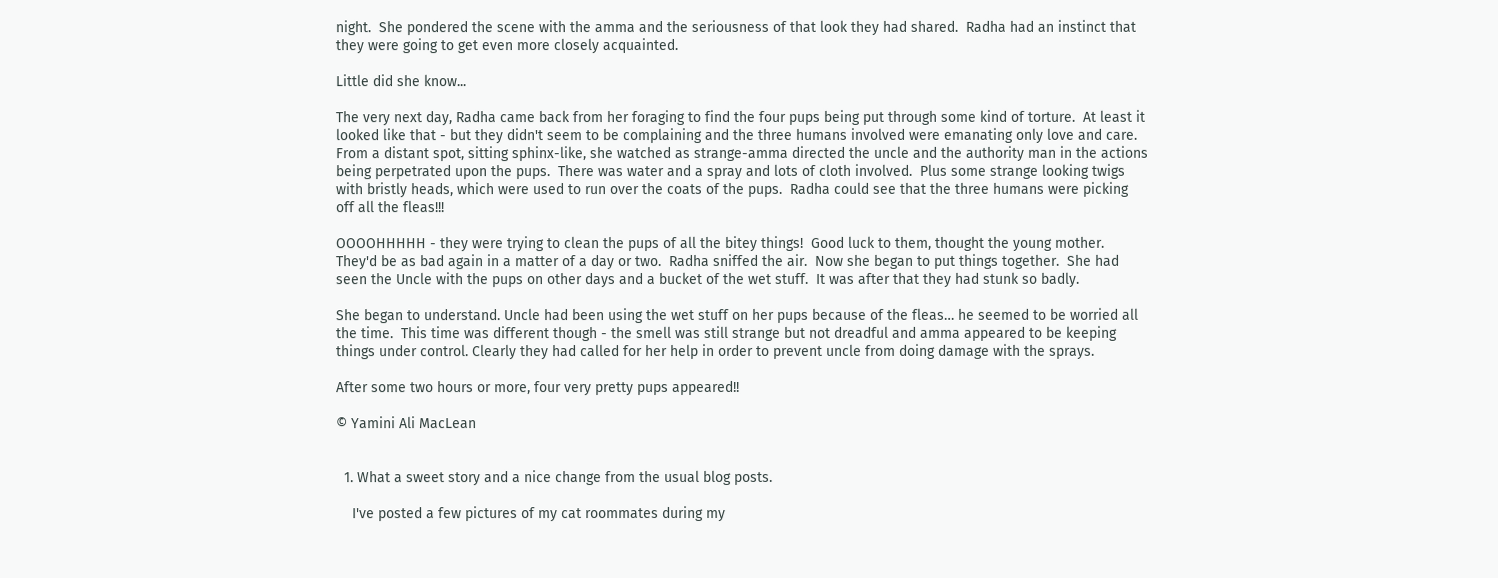night.  She pondered the scene with the amma and the seriousness of that look they had shared.  Radha had an instinct that they were going to get even more closely acquainted.

Little did she know...

The very next day, Radha came back from her foraging to find the four pups being put through some kind of torture.  At least it looked like that - but they didn't seem to be complaining and the three humans involved were emanating only love and care. From a distant spot, sitting sphinx-like, she watched as strange-amma directed the uncle and the authority man in the actions being perpetrated upon the pups.  There was water and a spray and lots of cloth involved.  Plus some strange looking twigs with bristly heads, which were used to run over the coats of the pups.  Radha could see that the three humans were picking off all the fleas!!!

OOOOHHHHH - they were trying to clean the pups of all the bitey things!  Good luck to them, thought the young mother.  They'd be as bad again in a matter of a day or two.  Radha sniffed the air.  Now she began to put things together.  She had seen the Uncle with the pups on other days and a bucket of the wet stuff.  It was after that they had stunk so badly.

She began to understand. Uncle had been using the wet stuff on her pups because of the fleas… he seemed to be worried all the time.  This time was different though - the smell was still strange but not dreadful and amma appeared to be keeping things under control. Clearly they had called for her help in order to prevent uncle from doing damage with the sprays.

After some two hours or more, four very pretty pups appeared!!

© Yamini Ali MacLean


  1. What a sweet story and a nice change from the usual blog posts.

    I've posted a few pictures of my cat roommates during my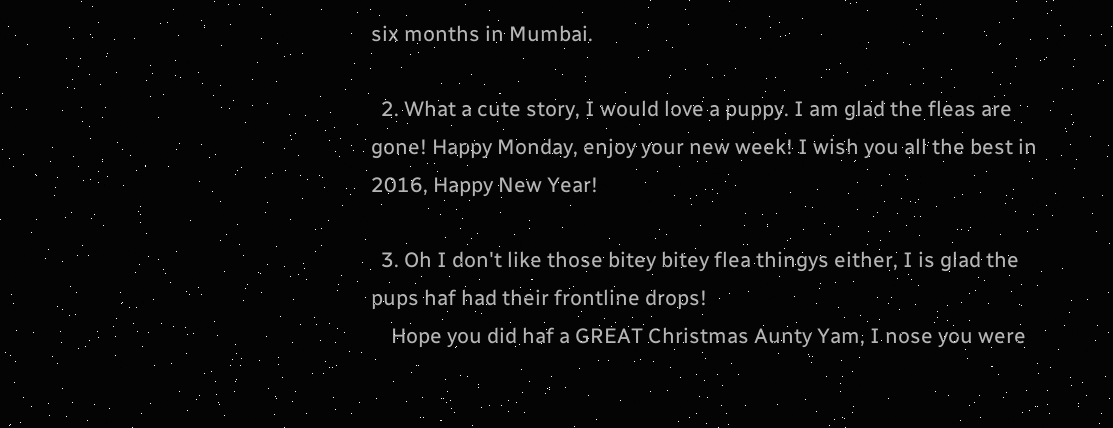six months in Mumbai.

  2. What a cute story, I would love a puppy. I am glad the fleas are gone! Happy Monday, enjoy your new week! I wish you all the best in 2016, Happy New Year!

  3. Oh I don't like those bitey bitey flea thingys either, I is glad the pups haf had their frontline drops!
    Hope you did haf a GREAT Christmas Aunty Yam, I nose you were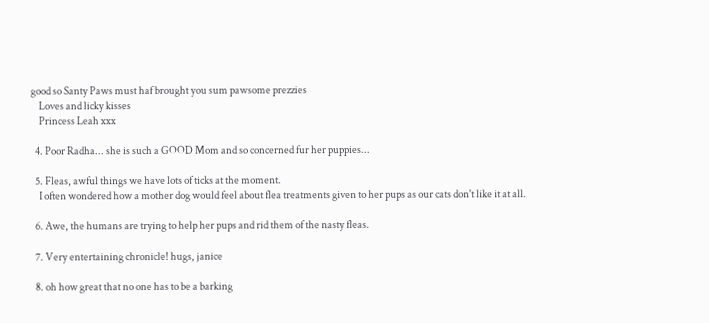good so Santy Paws must haf brought you sum pawsome prezzies
    Loves and licky kisses
    Princess Leah xxx

  4. Poor Radha... she is such a GOOD Mom and so concerned fur her puppies...

  5. Fleas, awful things we have lots of ticks at the moment.
    I often wondered how a mother dog would feel about flea treatments given to her pups as our cats don't like it at all.

  6. Awe, the humans are trying to help her pups and rid them of the nasty fleas.

  7. Very entertaining chronicle! hugs, janice

  8. oh how great that no one has to be a barking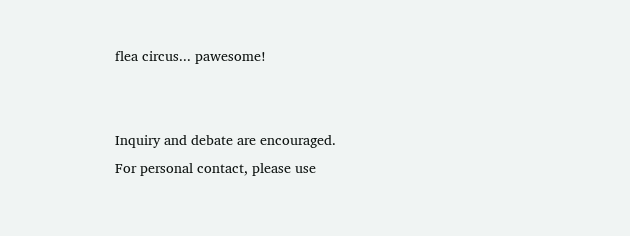flea circus... pawesome!


Inquiry and debate are encouraged.
For personal contact, please use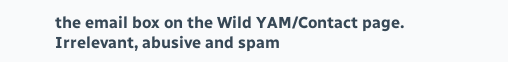the email box on the Wild YAM/Contact page.
Irrelevant, abusive and spam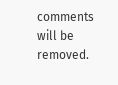comments will be removed.